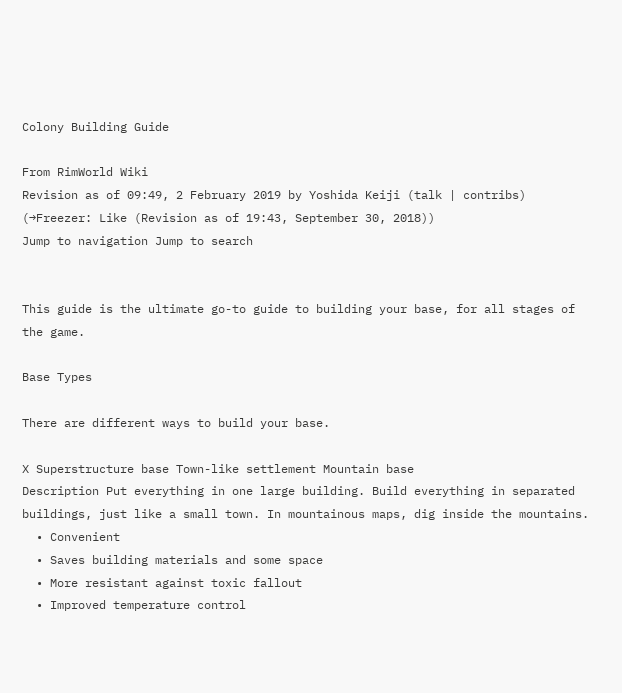Colony Building Guide

From RimWorld Wiki
Revision as of 09:49, 2 February 2019 by Yoshida Keiji (talk | contribs) (→Freezer: Like (Revision as of 19:43, September 30, 2018))
Jump to navigation Jump to search


This guide is the ultimate go-to guide to building your base, for all stages of the game.

Base Types

There are different ways to build your base.

X Superstructure base Town-like settlement Mountain base
Description Put everything in one large building. Build everything in separated buildings, just like a small town. In mountainous maps, dig inside the mountains.
  • Convenient
  • Saves building materials and some space
  • More resistant against toxic fallout
  • Improved temperature control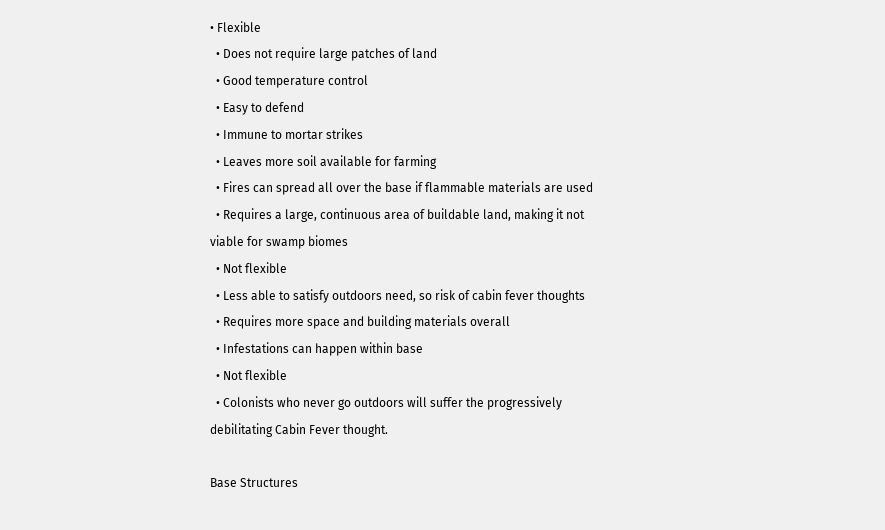• Flexible
  • Does not require large patches of land
  • Good temperature control
  • Easy to defend
  • Immune to mortar strikes
  • Leaves more soil available for farming
  • Fires can spread all over the base if flammable materials are used
  • Requires a large, continuous area of buildable land, making it not viable for swamp biomes
  • Not flexible
  • Less able to satisfy outdoors need, so risk of cabin fever thoughts
  • Requires more space and building materials overall
  • Infestations can happen within base
  • Not flexible
  • Colonists who never go outdoors will suffer the progressively debilitating Cabin Fever thought.

Base Structures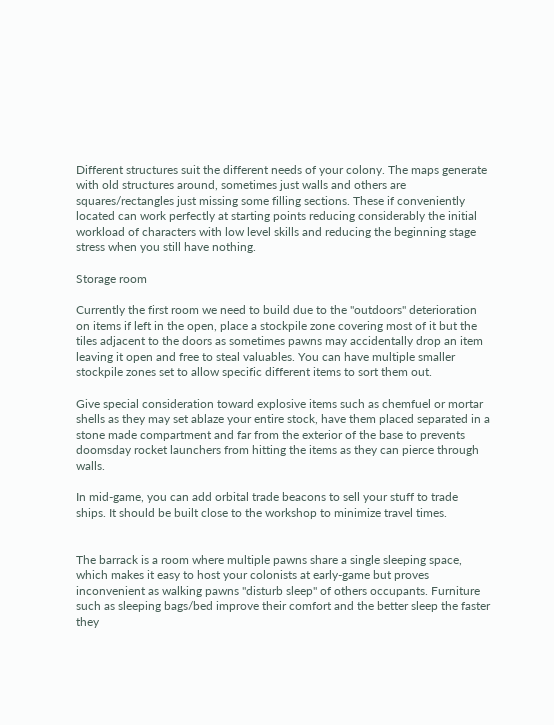Different structures suit the different needs of your colony. The maps generate with old structures around, sometimes just walls and others are squares/rectangles just missing some filling sections. These if conveniently located can work perfectly at starting points reducing considerably the initial workload of characters with low level skills and reducing the beginning stage stress when you still have nothing.

Storage room

Currently the first room we need to build due to the "outdoors" deterioration on items if left in the open, place a stockpile zone covering most of it but the tiles adjacent to the doors as sometimes pawns may accidentally drop an item leaving it open and free to steal valuables. You can have multiple smaller stockpile zones set to allow specific different items to sort them out.

Give special consideration toward explosive items such as chemfuel or mortar shells as they may set ablaze your entire stock, have them placed separated in a stone made compartment and far from the exterior of the base to prevents doomsday rocket launchers from hitting the items as they can pierce through walls.

In mid-game, you can add orbital trade beacons to sell your stuff to trade ships. It should be built close to the workshop to minimize travel times.


The barrack is a room where multiple pawns share a single sleeping space, which makes it easy to host your colonists at early-game but proves inconvenient as walking pawns "disturb sleep" of others occupants. Furniture such as sleeping bags/bed improve their comfort and the better sleep the faster they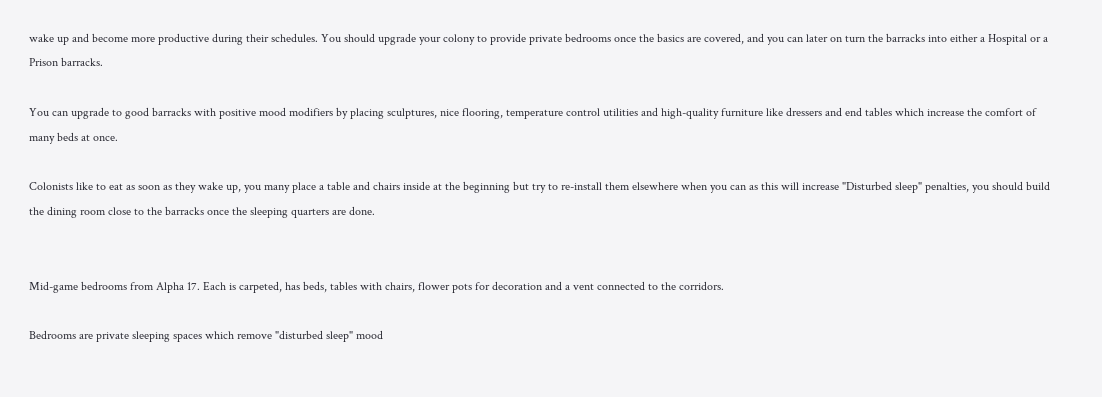wake up and become more productive during their schedules. You should upgrade your colony to provide private bedrooms once the basics are covered, and you can later on turn the barracks into either a Hospital or a Prison barracks.

You can upgrade to good barracks with positive mood modifiers by placing sculptures, nice flooring, temperature control utilities and high-quality furniture like dressers and end tables which increase the comfort of many beds at once.

Colonists like to eat as soon as they wake up, you many place a table and chairs inside at the beginning but try to re-install them elsewhere when you can as this will increase "Disturbed sleep" penalties, you should build the dining room close to the barracks once the sleeping quarters are done.


Mid-game bedrooms from Alpha 17. Each is carpeted, has beds, tables with chairs, flower pots for decoration and a vent connected to the corridors.

Bedrooms are private sleeping spaces which remove "disturbed sleep" mood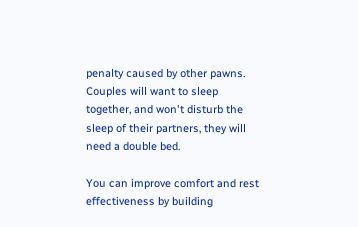penalty caused by other pawns. Couples will want to sleep together, and won't disturb the sleep of their partners, they will need a double bed.

You can improve comfort and rest effectiveness by building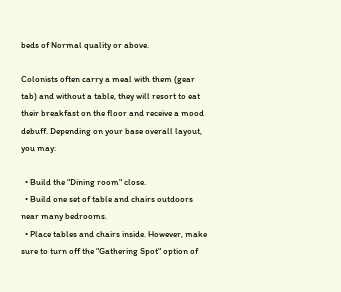beds of Normal quality or above.

Colonists often carry a meal with them (gear tab) and without a table, they will resort to eat their breakfast on the floor and receive a mood debuff. Depending on your base overall layout, you may:

  • Build the "Dining room" close.
  • Build one set of table and chairs outdoors near many bedrooms.
  • Place tables and chairs inside. However, make sure to turn off the "Gathering Spot" option of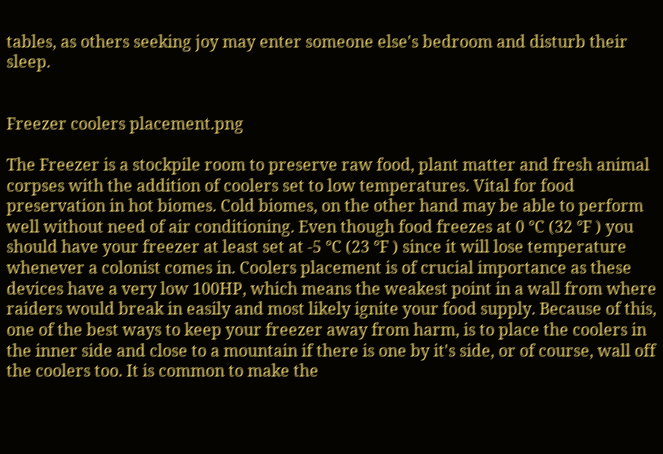tables, as others seeking joy may enter someone else's bedroom and disturb their sleep.


Freezer coolers placement.png

The Freezer is a stockpile room to preserve raw food, plant matter and fresh animal corpses with the addition of coolers set to low temperatures. Vital for food preservation in hot biomes. Cold biomes, on the other hand may be able to perform well without need of air conditioning. Even though food freezes at 0 °C (32 °F ) you should have your freezer at least set at -5 °C (23 °F ) since it will lose temperature whenever a colonist comes in. Coolers placement is of crucial importance as these devices have a very low 100HP, which means the weakest point in a wall from where raiders would break in easily and most likely ignite your food supply. Because of this, one of the best ways to keep your freezer away from harm, is to place the coolers in the inner side and close to a mountain if there is one by it's side, or of course, wall off the coolers too. It is common to make the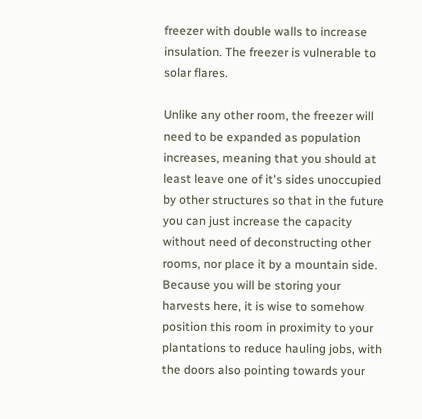freezer with double walls to increase insulation. The freezer is vulnerable to solar flares.

Unlike any other room, the freezer will need to be expanded as population increases, meaning that you should at least leave one of it's sides unoccupied by other structures so that in the future you can just increase the capacity without need of deconstructing other rooms, nor place it by a mountain side. Because you will be storing your harvests here, it is wise to somehow position this room in proximity to your plantations to reduce hauling jobs, with the doors also pointing towards your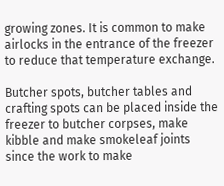growing zones. It is common to make airlocks in the entrance of the freezer to reduce that temperature exchange.

Butcher spots, butcher tables and crafting spots can be placed inside the freezer to butcher corpses, make kibble and make smokeleaf joints since the work to make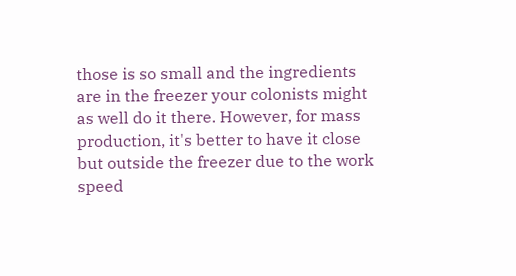those is so small and the ingredients are in the freezer your colonists might as well do it there. However, for mass production, it's better to have it close but outside the freezer due to the work speed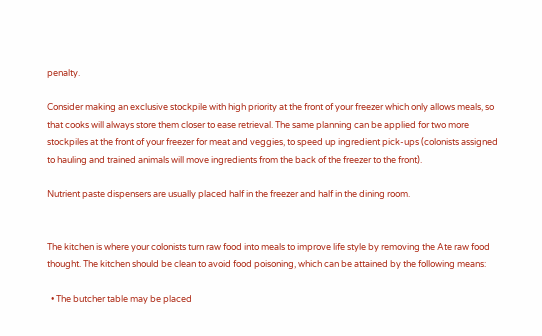penalty.

Consider making an exclusive stockpile with high priority at the front of your freezer which only allows meals, so that cooks will always store them closer to ease retrieval. The same planning can be applied for two more stockpiles at the front of your freezer for meat and veggies, to speed up ingredient pick-ups (colonists assigned to hauling and trained animals will move ingredients from the back of the freezer to the front).

Nutrient paste dispensers are usually placed half in the freezer and half in the dining room.


The kitchen is where your colonists turn raw food into meals to improve life style by removing the Ate raw food thought. The kitchen should be clean to avoid food poisoning, which can be attained by the following means:

  • The butcher table may be placed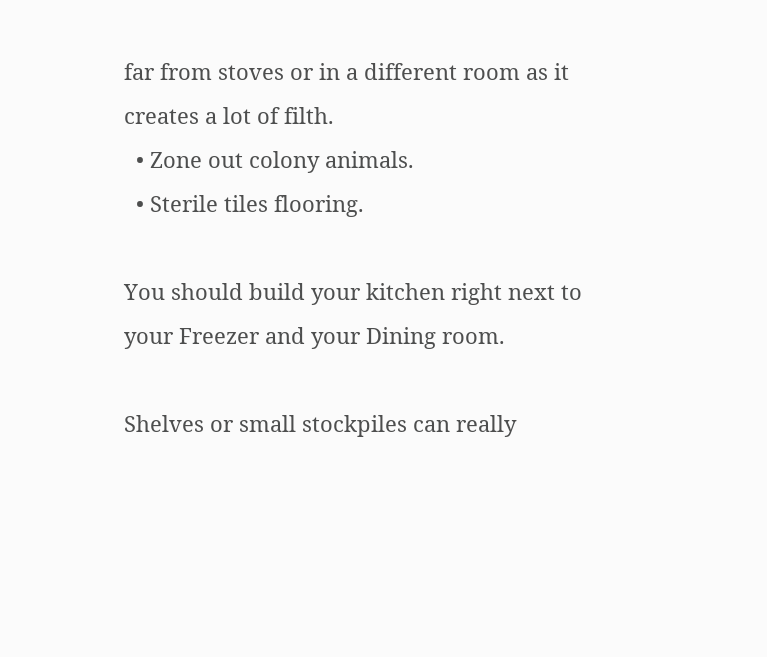far from stoves or in a different room as it creates a lot of filth.
  • Zone out colony animals.
  • Sterile tiles flooring.

You should build your kitchen right next to your Freezer and your Dining room.

Shelves or small stockpiles can really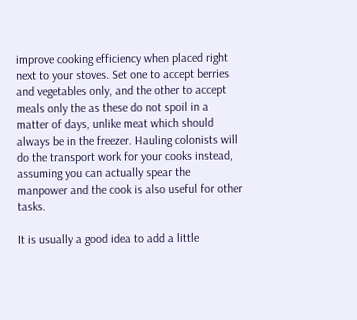improve cooking efficiency when placed right next to your stoves. Set one to accept berries and vegetables only, and the other to accept meals only the as these do not spoil in a matter of days, unlike meat which should always be in the freezer. Hauling colonists will do the transport work for your cooks instead, assuming you can actually spear the manpower and the cook is also useful for other tasks.

It is usually a good idea to add a little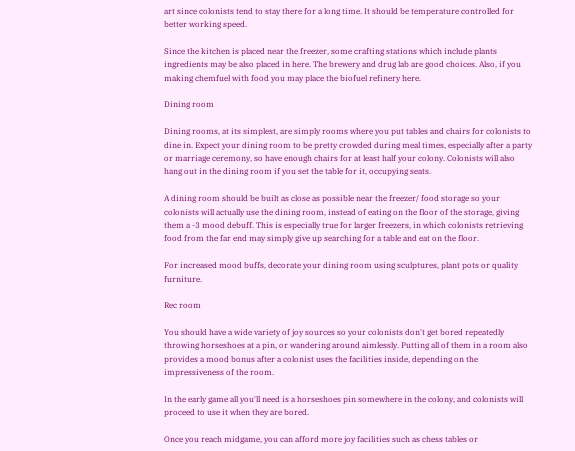art since colonists tend to stay there for a long time. It should be temperature controlled for better working speed.

Since the kitchen is placed near the freezer, some crafting stations which include plants ingredients may be also placed in here. The brewery and drug lab are good choices. Also, if you making chemfuel with food you may place the biofuel refinery here.

Dining room

Dining rooms, at its simplest, are simply rooms where you put tables and chairs for colonists to dine in. Expect your dining room to be pretty crowded during meal times, especially after a party or marriage ceremony, so have enough chairs for at least half your colony. Colonists will also hang out in the dining room if you set the table for it, occupying seats.

A dining room should be built as close as possible near the freezer/ food storage so your colonists will actually use the dining room, instead of eating on the floor of the storage, giving them a -3 mood debuff. This is especially true for larger freezers, in which colonists retrieving food from the far end may simply give up searching for a table and eat on the floor.

For increased mood buffs, decorate your dining room using sculptures, plant pots or quality furniture.

Rec room

You should have a wide variety of joy sources so your colonists don't get bored repeatedly throwing horseshoes at a pin, or wandering around aimlessly. Putting all of them in a room also provides a mood bonus after a colonist uses the facilities inside, depending on the impressiveness of the room.

In the early game all you'll need is a horseshoes pin somewhere in the colony, and colonists will proceed to use it when they are bored.

Once you reach midgame, you can afford more joy facilities such as chess tables or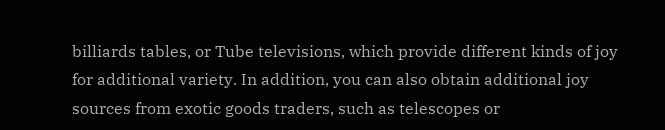billiards tables, or Tube televisions, which provide different kinds of joy for additional variety. In addition, you can also obtain additional joy sources from exotic goods traders, such as telescopes or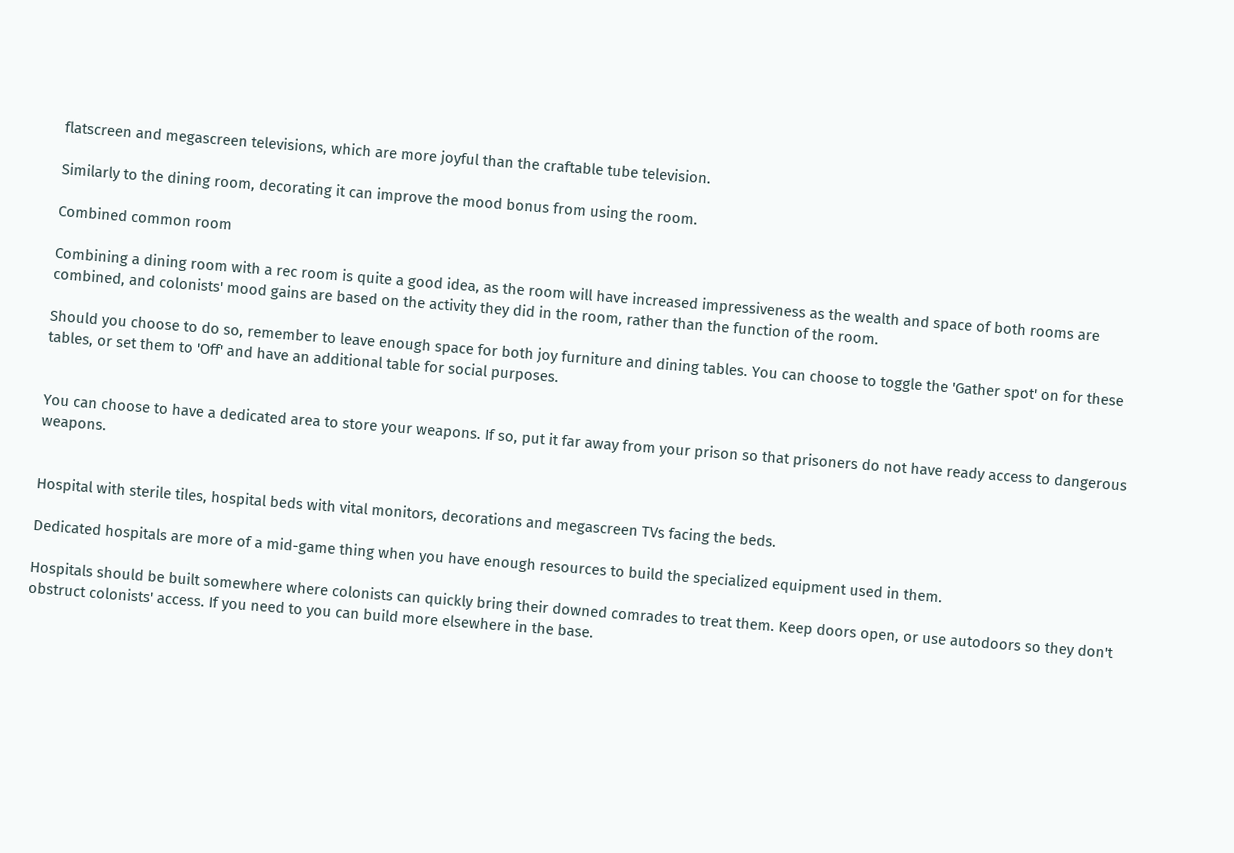flatscreen and megascreen televisions, which are more joyful than the craftable tube television.

Similarly to the dining room, decorating it can improve the mood bonus from using the room.

Combined common room

Combining a dining room with a rec room is quite a good idea, as the room will have increased impressiveness as the wealth and space of both rooms are combined, and colonists' mood gains are based on the activity they did in the room, rather than the function of the room.

Should you choose to do so, remember to leave enough space for both joy furniture and dining tables. You can choose to toggle the 'Gather spot' on for these tables, or set them to 'Off' and have an additional table for social purposes.


You can choose to have a dedicated area to store your weapons. If so, put it far away from your prison so that prisoners do not have ready access to dangerous weapons.


Hospital with sterile tiles, hospital beds with vital monitors, decorations and megascreen TVs facing the beds.

Dedicated hospitals are more of a mid-game thing when you have enough resources to build the specialized equipment used in them.

Hospitals should be built somewhere where colonists can quickly bring their downed comrades to treat them. Keep doors open, or use autodoors so they don't obstruct colonists' access. If you need to you can build more elsewhere in the base.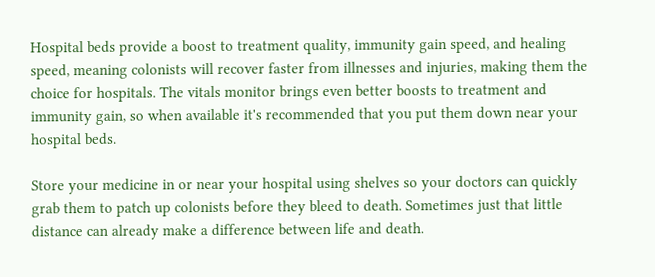Hospital beds provide a boost to treatment quality, immunity gain speed, and healing speed, meaning colonists will recover faster from illnesses and injuries, making them the choice for hospitals. The vitals monitor brings even better boosts to treatment and immunity gain, so when available it's recommended that you put them down near your hospital beds.

Store your medicine in or near your hospital using shelves so your doctors can quickly grab them to patch up colonists before they bleed to death. Sometimes just that little distance can already make a difference between life and death.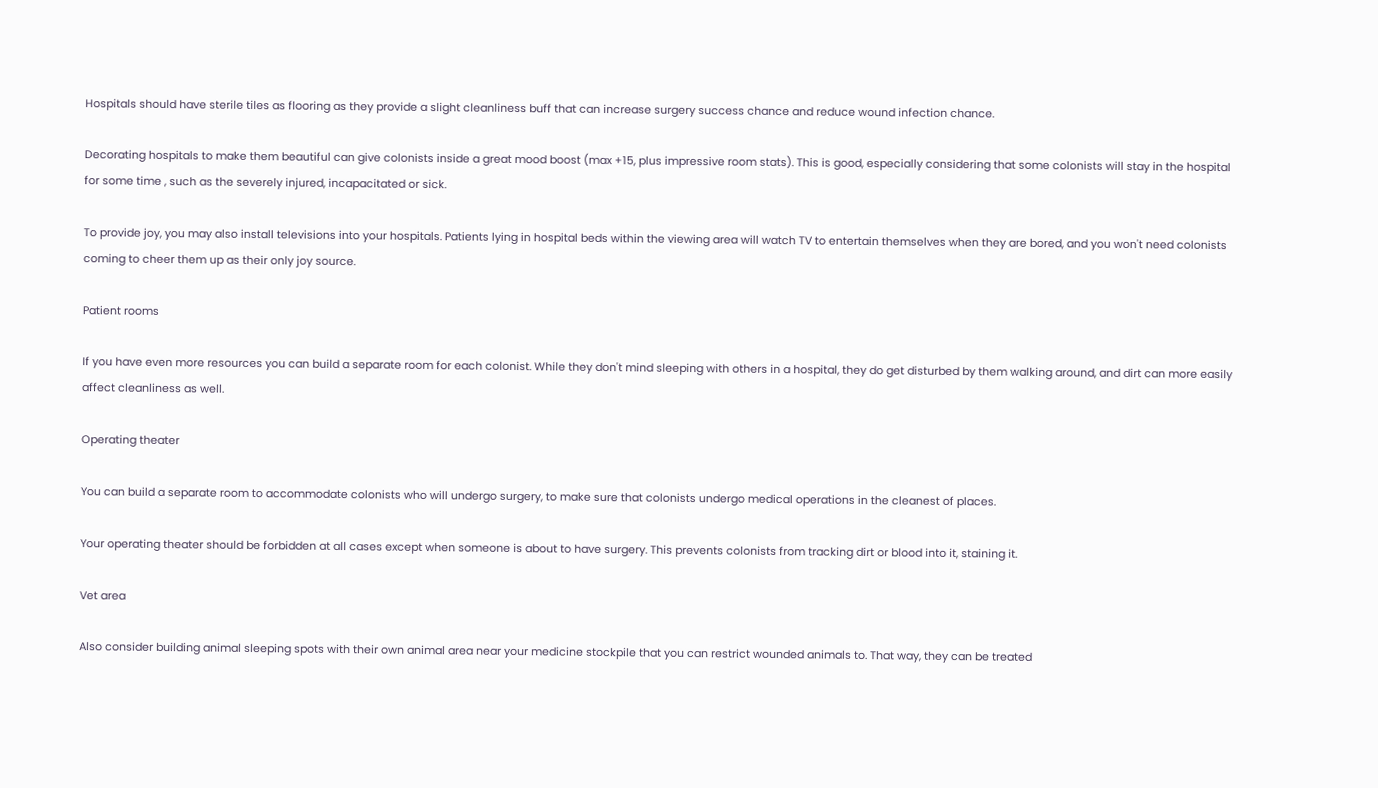Hospitals should have sterile tiles as flooring as they provide a slight cleanliness buff that can increase surgery success chance and reduce wound infection chance.

Decorating hospitals to make them beautiful can give colonists inside a great mood boost (max +15, plus impressive room stats). This is good, especially considering that some colonists will stay in the hospital for some time , such as the severely injured, incapacitated or sick.

To provide joy, you may also install televisions into your hospitals. Patients lying in hospital beds within the viewing area will watch TV to entertain themselves when they are bored, and you won't need colonists coming to cheer them up as their only joy source.

Patient rooms

If you have even more resources you can build a separate room for each colonist. While they don't mind sleeping with others in a hospital, they do get disturbed by them walking around, and dirt can more easily affect cleanliness as well.

Operating theater

You can build a separate room to accommodate colonists who will undergo surgery, to make sure that colonists undergo medical operations in the cleanest of places.

Your operating theater should be forbidden at all cases except when someone is about to have surgery. This prevents colonists from tracking dirt or blood into it, staining it.

Vet area

Also consider building animal sleeping spots with their own animal area near your medicine stockpile that you can restrict wounded animals to. That way, they can be treated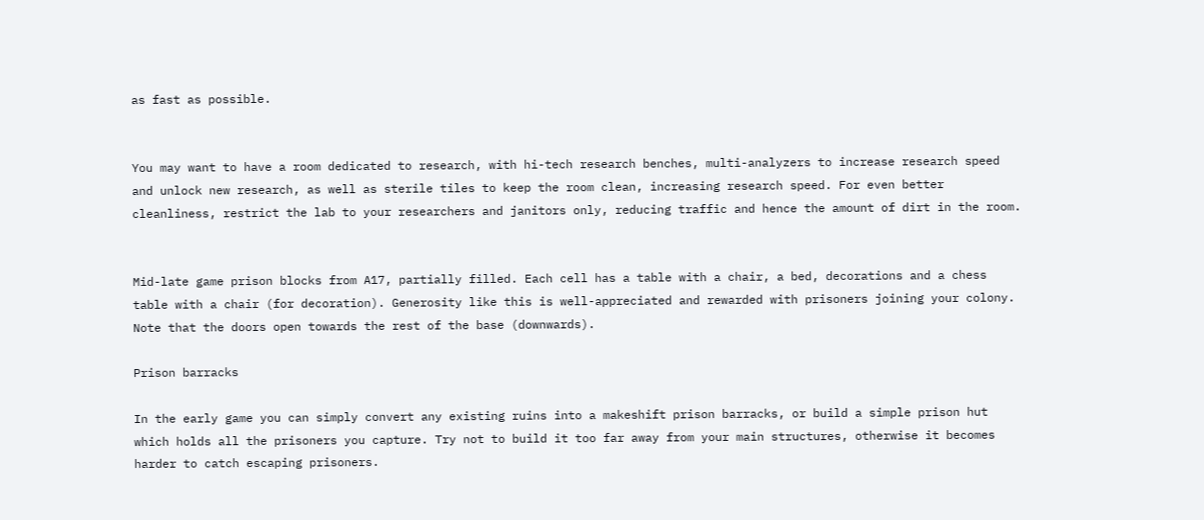as fast as possible.


You may want to have a room dedicated to research, with hi-tech research benches, multi-analyzers to increase research speed and unlock new research, as well as sterile tiles to keep the room clean, increasing research speed. For even better cleanliness, restrict the lab to your researchers and janitors only, reducing traffic and hence the amount of dirt in the room.


Mid-late game prison blocks from A17, partially filled. Each cell has a table with a chair, a bed, decorations and a chess table with a chair (for decoration). Generosity like this is well-appreciated and rewarded with prisoners joining your colony. Note that the doors open towards the rest of the base (downwards).

Prison barracks

In the early game you can simply convert any existing ruins into a makeshift prison barracks, or build a simple prison hut which holds all the prisoners you capture. Try not to build it too far away from your main structures, otherwise it becomes harder to catch escaping prisoners.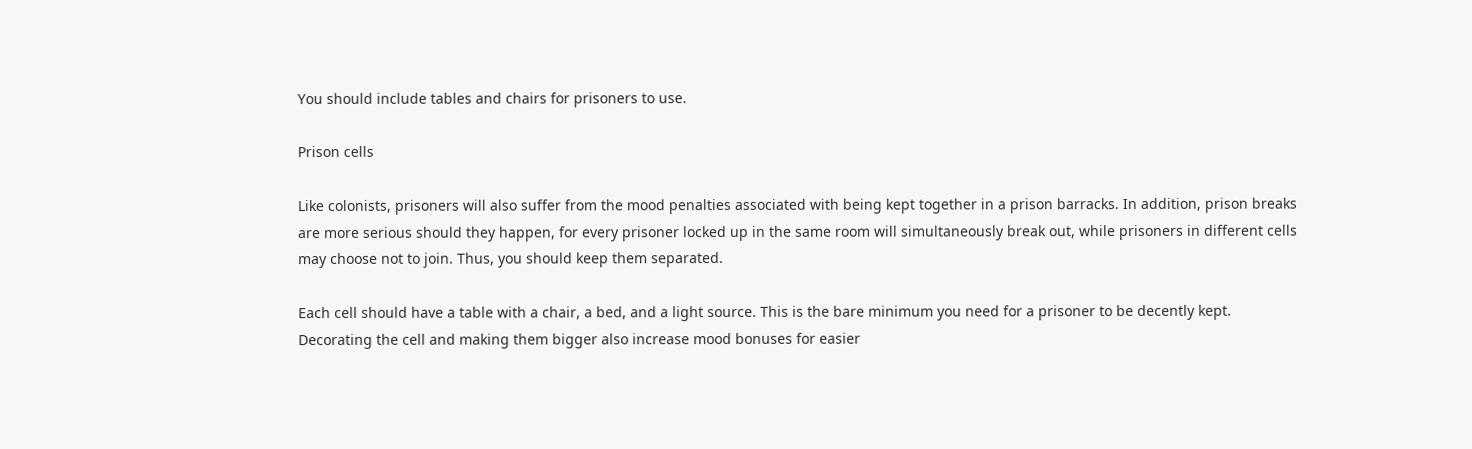You should include tables and chairs for prisoners to use.

Prison cells

Like colonists, prisoners will also suffer from the mood penalties associated with being kept together in a prison barracks. In addition, prison breaks are more serious should they happen, for every prisoner locked up in the same room will simultaneously break out, while prisoners in different cells may choose not to join. Thus, you should keep them separated.

Each cell should have a table with a chair, a bed, and a light source. This is the bare minimum you need for a prisoner to be decently kept. Decorating the cell and making them bigger also increase mood bonuses for easier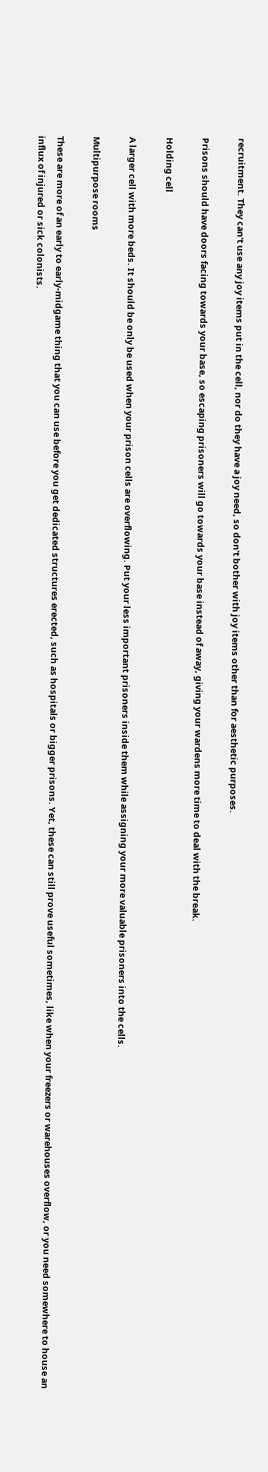recruitment. They can't use any joy items put in the cell, nor do they have a joy need, so don't bother with joy items other than for aesthetic purposes.

Prisons should have doors facing towards your base, so escaping prisoners will go towards your base instead of away, giving your wardens more time to deal with the break.

Holding cell

A larger cell with more beds. It should be only be used when your prison cells are overflowing. Put your less important prisoners inside them while assigning your more valuable prisoners into the cells.

Multipurpose rooms

These are more of an early to early-midgame thing that you can use before you get dedicated structures erected, such as hospitals or bigger prisons. Yet, these can still prove useful sometimes, like when your freezers or warehouses overflow, or you need somewhere to house an influx of injured or sick colonists.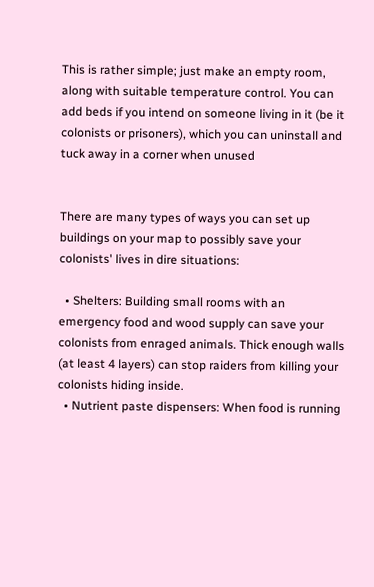This is rather simple; just make an empty room, along with suitable temperature control. You can add beds if you intend on someone living in it (be it colonists or prisoners), which you can uninstall and tuck away in a corner when unused


There are many types of ways you can set up buildings on your map to possibly save your colonists' lives in dire situations:

  • Shelters: Building small rooms with an emergency food and wood supply can save your colonists from enraged animals. Thick enough walls (at least 4 layers) can stop raiders from killing your colonists hiding inside.
  • Nutrient paste dispensers: When food is running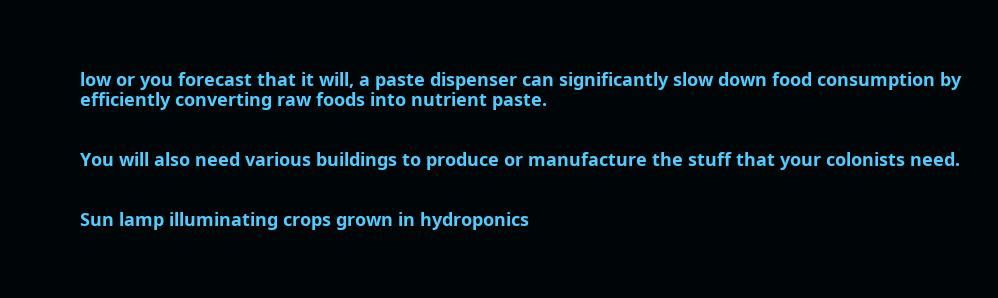low or you forecast that it will, a paste dispenser can significantly slow down food consumption by efficiently converting raw foods into nutrient paste.


You will also need various buildings to produce or manufacture the stuff that your colonists need.


Sun lamp illuminating crops grown in hydroponics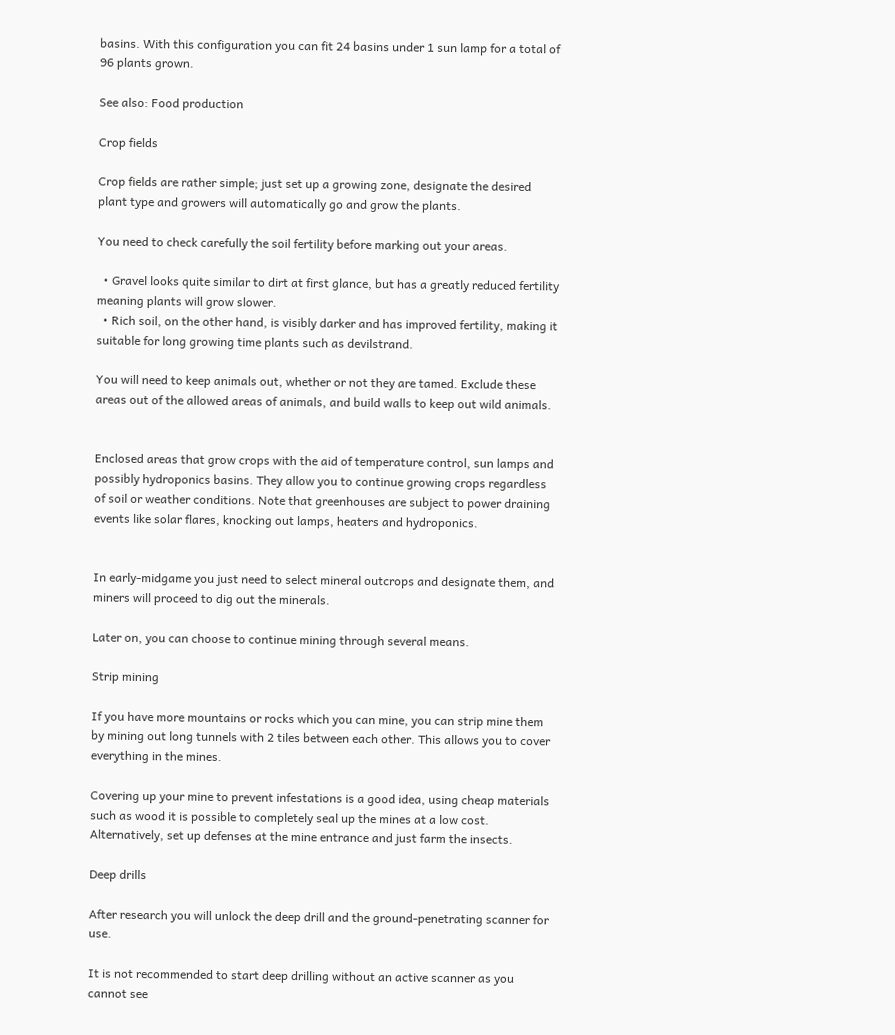basins. With this configuration you can fit 24 basins under 1 sun lamp for a total of 96 plants grown.

See also: Food production

Crop fields

Crop fields are rather simple; just set up a growing zone, designate the desired plant type and growers will automatically go and grow the plants.

You need to check carefully the soil fertility before marking out your areas.

  • Gravel looks quite similar to dirt at first glance, but has a greatly reduced fertility meaning plants will grow slower.
  • Rich soil, on the other hand, is visibly darker and has improved fertility, making it suitable for long growing time plants such as devilstrand.

You will need to keep animals out, whether or not they are tamed. Exclude these areas out of the allowed areas of animals, and build walls to keep out wild animals.


Enclosed areas that grow crops with the aid of temperature control, sun lamps and possibly hydroponics basins. They allow you to continue growing crops regardless of soil or weather conditions. Note that greenhouses are subject to power draining events like solar flares, knocking out lamps, heaters and hydroponics.


In early-midgame you just need to select mineral outcrops and designate them, and miners will proceed to dig out the minerals.

Later on, you can choose to continue mining through several means.

Strip mining

If you have more mountains or rocks which you can mine, you can strip mine them by mining out long tunnels with 2 tiles between each other. This allows you to cover everything in the mines.

Covering up your mine to prevent infestations is a good idea, using cheap materials such as wood it is possible to completely seal up the mines at a low cost. Alternatively, set up defenses at the mine entrance and just farm the insects.

Deep drills

After research you will unlock the deep drill and the ground-penetrating scanner for use.

It is not recommended to start deep drilling without an active scanner as you cannot see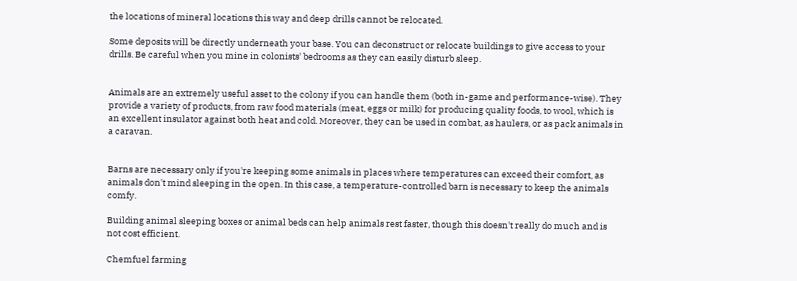the locations of mineral locations this way and deep drills cannot be relocated.

Some deposits will be directly underneath your base. You can deconstruct or relocate buildings to give access to your drills. Be careful when you mine in colonists' bedrooms as they can easily disturb sleep.


Animals are an extremely useful asset to the colony if you can handle them (both in-game and performance-wise). They provide a variety of products, from raw food materials (meat, eggs or milk) for producing quality foods, to wool, which is an excellent insulator against both heat and cold. Moreover, they can be used in combat, as haulers, or as pack animals in a caravan.


Barns are necessary only if you're keeping some animals in places where temperatures can exceed their comfort, as animals don't mind sleeping in the open. In this case, a temperature-controlled barn is necessary to keep the animals comfy.

Building animal sleeping boxes or animal beds can help animals rest faster, though this doesn't really do much and is not cost efficient.

Chemfuel farming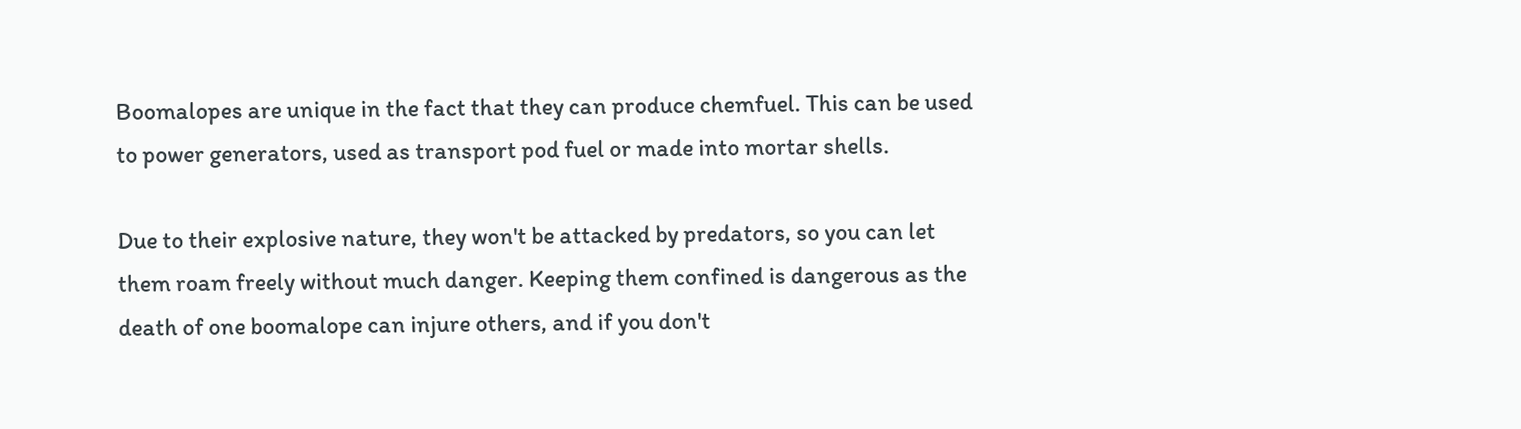Boomalopes are unique in the fact that they can produce chemfuel. This can be used to power generators, used as transport pod fuel or made into mortar shells.

Due to their explosive nature, they won't be attacked by predators, so you can let them roam freely without much danger. Keeping them confined is dangerous as the death of one boomalope can injure others, and if you don't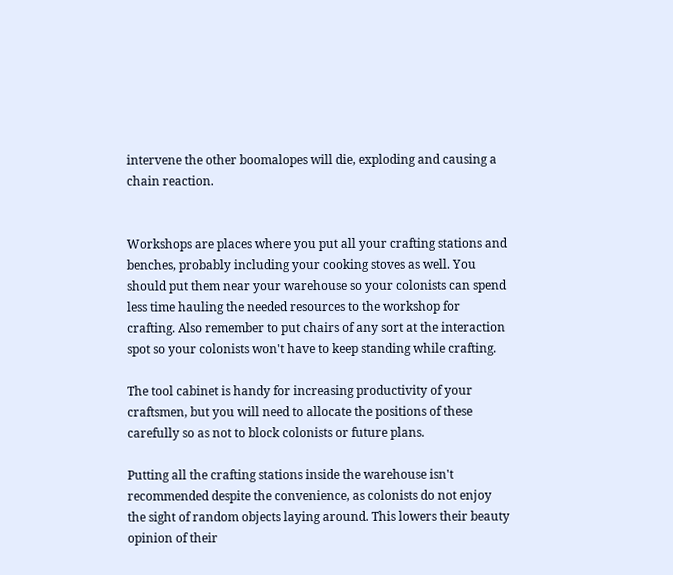intervene the other boomalopes will die, exploding and causing a chain reaction.


Workshops are places where you put all your crafting stations and benches, probably including your cooking stoves as well. You should put them near your warehouse so your colonists can spend less time hauling the needed resources to the workshop for crafting. Also remember to put chairs of any sort at the interaction spot so your colonists won't have to keep standing while crafting.

The tool cabinet is handy for increasing productivity of your craftsmen, but you will need to allocate the positions of these carefully so as not to block colonists or future plans.

Putting all the crafting stations inside the warehouse isn't recommended despite the convenience, as colonists do not enjoy the sight of random objects laying around. This lowers their beauty opinion of their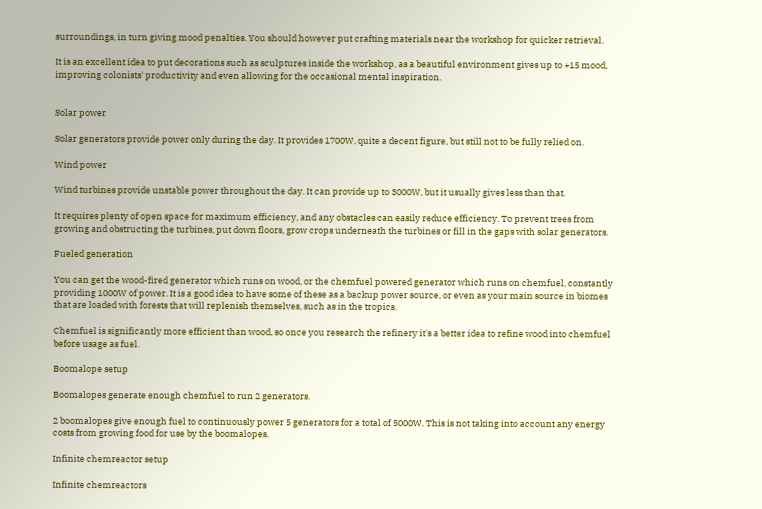surroundings, in turn giving mood penalties. You should however put crafting materials near the workshop for quicker retrieval.

It is an excellent idea to put decorations such as sculptures inside the workshop, as a beautiful environment gives up to +15 mood, improving colonists' productivity and even allowing for the occasional mental inspiration.


Solar power

Solar generators provide power only during the day. It provides 1700W, quite a decent figure, but still not to be fully relied on.

Wind power

Wind turbines provide unstable power throughout the day. It can provide up to 3000W, but it usually gives less than that.

It requires plenty of open space for maximum efficiency, and any obstacles can easily reduce efficiency. To prevent trees from growing and obstructing the turbines, put down floors, grow crops underneath the turbines or fill in the gaps with solar generators.

Fueled generation

You can get the wood-fired generator which runs on wood, or the chemfuel powered generator which runs on chemfuel, constantly providing 1000W of power. It is a good idea to have some of these as a backup power source, or even as your main source in biomes that are loaded with forests that will replenish themselves, such as in the tropics.

Chemfuel is significantly more efficient than wood, so once you research the refinery it's a better idea to refine wood into chemfuel before usage as fuel.

Boomalope setup

Boomalopes generate enough chemfuel to run 2 generators.

2 boomalopes give enough fuel to continuously power 5 generators for a total of 5000W. This is not taking into account any energy costs from growing food for use by the boomalopes.

Infinite chemreactor setup

Infinite chemreactors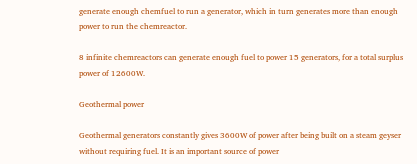generate enough chemfuel to run a generator, which in turn generates more than enough power to run the chemreactor.

8 infinite chemreactors can generate enough fuel to power 15 generators, for a total surplus power of 12600W.

Geothermal power

Geothermal generators constantly gives 3600W of power after being built on a steam geyser without requiring fuel. It is an important source of power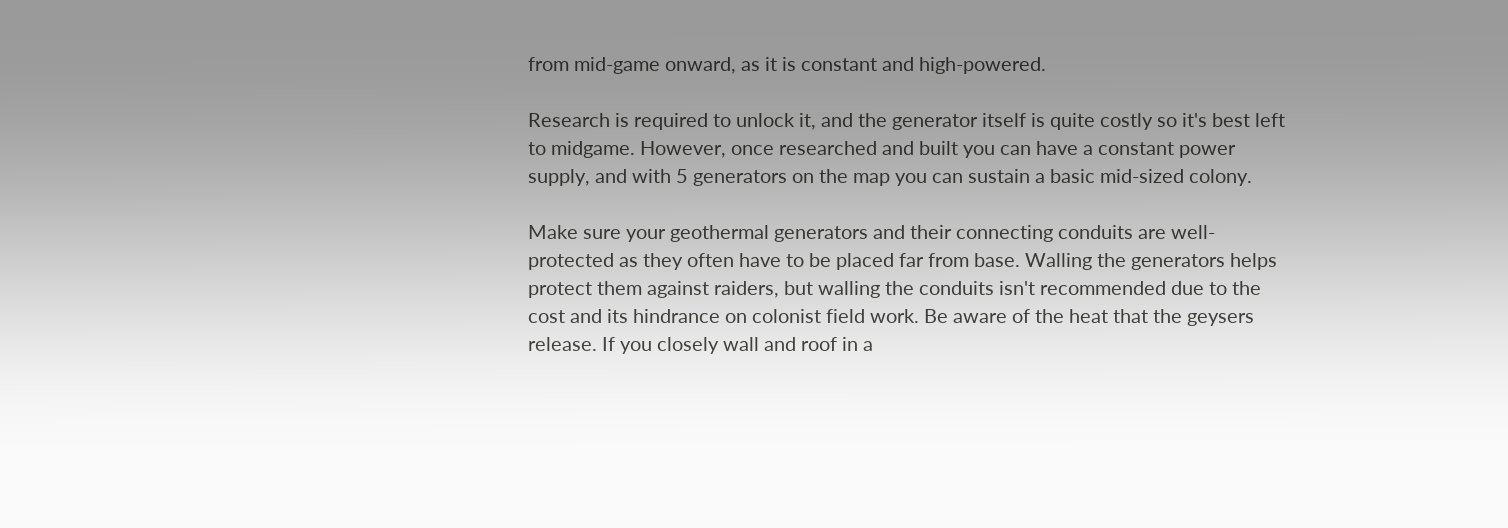from mid-game onward, as it is constant and high-powered.

Research is required to unlock it, and the generator itself is quite costly so it's best left to midgame. However, once researched and built you can have a constant power supply, and with 5 generators on the map you can sustain a basic mid-sized colony.

Make sure your geothermal generators and their connecting conduits are well-protected as they often have to be placed far from base. Walling the generators helps protect them against raiders, but walling the conduits isn't recommended due to the cost and its hindrance on colonist field work. Be aware of the heat that the geysers release. If you closely wall and roof in a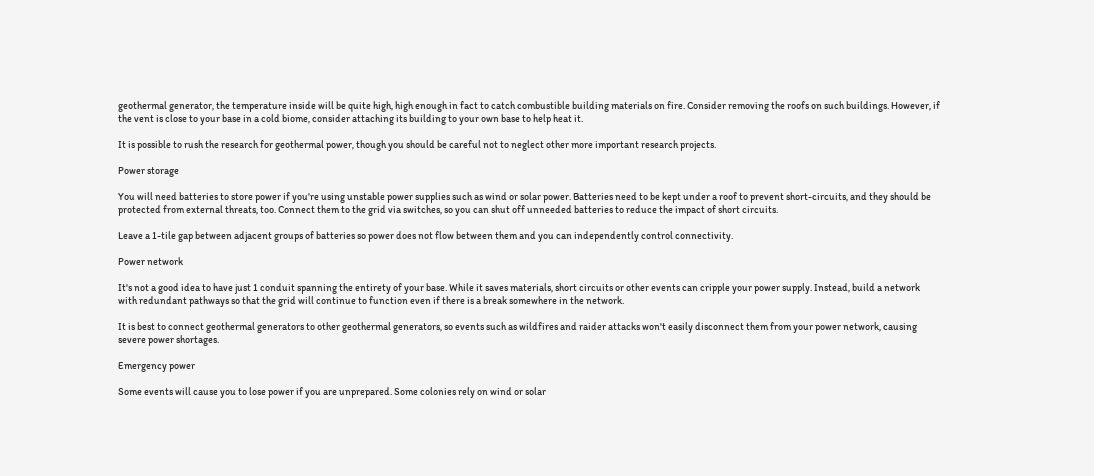geothermal generator, the temperature inside will be quite high, high enough in fact to catch combustible building materials on fire. Consider removing the roofs on such buildings. However, if the vent is close to your base in a cold biome, consider attaching its building to your own base to help heat it.

It is possible to rush the research for geothermal power, though you should be careful not to neglect other more important research projects.

Power storage

You will need batteries to store power if you're using unstable power supplies such as wind or solar power. Batteries need to be kept under a roof to prevent short-circuits, and they should be protected from external threats, too. Connect them to the grid via switches, so you can shut off unneeded batteries to reduce the impact of short circuits.

Leave a 1-tile gap between adjacent groups of batteries so power does not flow between them and you can independently control connectivity.

Power network

It's not a good idea to have just 1 conduit spanning the entirety of your base. While it saves materials, short circuits or other events can cripple your power supply. Instead, build a network with redundant pathways so that the grid will continue to function even if there is a break somewhere in the network.

It is best to connect geothermal generators to other geothermal generators, so events such as wildfires and raider attacks won't easily disconnect them from your power network, causing severe power shortages.

Emergency power

Some events will cause you to lose power if you are unprepared. Some colonies rely on wind or solar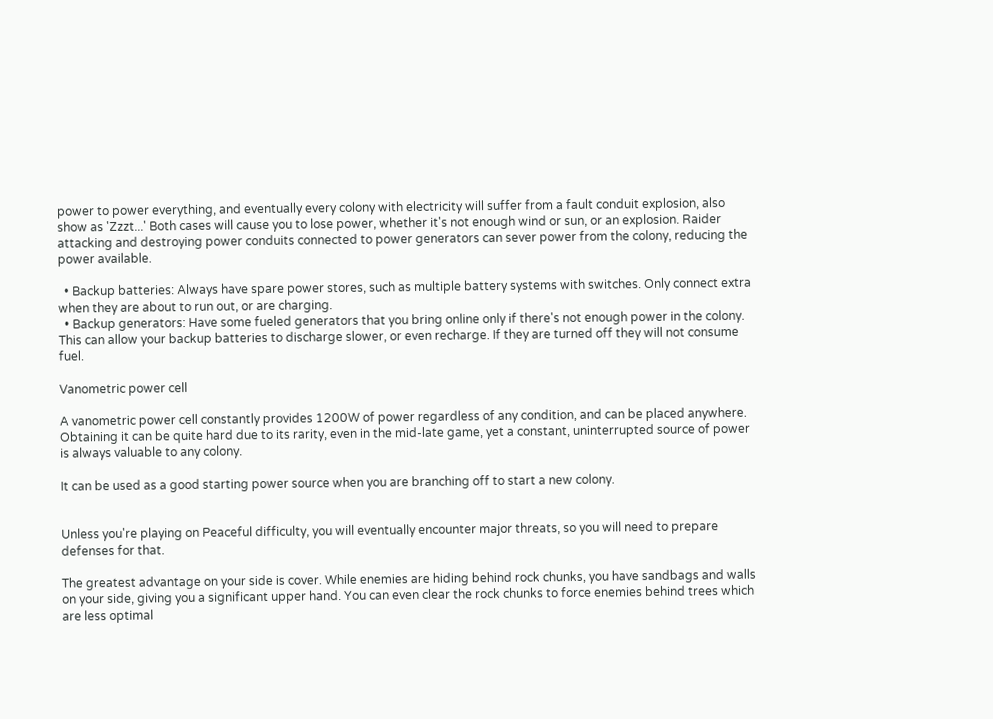power to power everything, and eventually every colony with electricity will suffer from a fault conduit explosion, also show as 'Zzzt...' Both cases will cause you to lose power, whether it's not enough wind or sun, or an explosion. Raider attacking and destroying power conduits connected to power generators can sever power from the colony, reducing the power available.

  • Backup batteries: Always have spare power stores, such as multiple battery systems with switches. Only connect extra when they are about to run out, or are charging.
  • Backup generators: Have some fueled generators that you bring online only if there's not enough power in the colony. This can allow your backup batteries to discharge slower, or even recharge. If they are turned off they will not consume fuel.

Vanometric power cell

A vanometric power cell constantly provides 1200W of power regardless of any condition, and can be placed anywhere. Obtaining it can be quite hard due to its rarity, even in the mid-late game, yet a constant, uninterrupted source of power is always valuable to any colony.

It can be used as a good starting power source when you are branching off to start a new colony.


Unless you're playing on Peaceful difficulty, you will eventually encounter major threats, so you will need to prepare defenses for that.

The greatest advantage on your side is cover. While enemies are hiding behind rock chunks, you have sandbags and walls on your side, giving you a significant upper hand. You can even clear the rock chunks to force enemies behind trees which are less optimal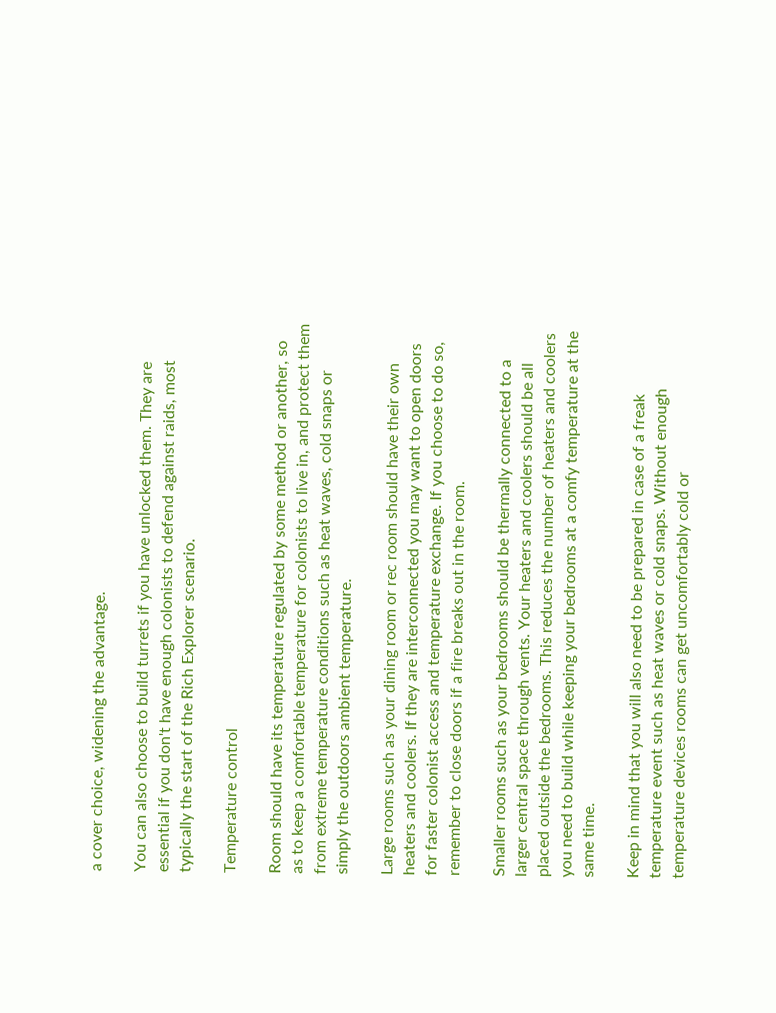a cover choice, widening the advantage.

You can also choose to build turrets if you have unlocked them. They are essential if you don't have enough colonists to defend against raids, most typically the start of the Rich Explorer scenario.

Temperature control

Room should have its temperature regulated by some method or another, so as to keep a comfortable temperature for colonists to live in, and protect them from extreme temperature conditions such as heat waves, cold snaps or simply the outdoors ambient temperature.

Large rooms such as your dining room or rec room should have their own heaters and coolers. If they are interconnected you may want to open doors for faster colonist access and temperature exchange. If you choose to do so, remember to close doors if a fire breaks out in the room.

Smaller rooms such as your bedrooms should be thermally connected to a larger central space through vents. Your heaters and coolers should be all placed outside the bedrooms. This reduces the number of heaters and coolers you need to build while keeping your bedrooms at a comfy temperature at the same time.

Keep in mind that you will also need to be prepared in case of a freak temperature event such as heat waves or cold snaps. Without enough temperature devices rooms can get uncomfortably cold or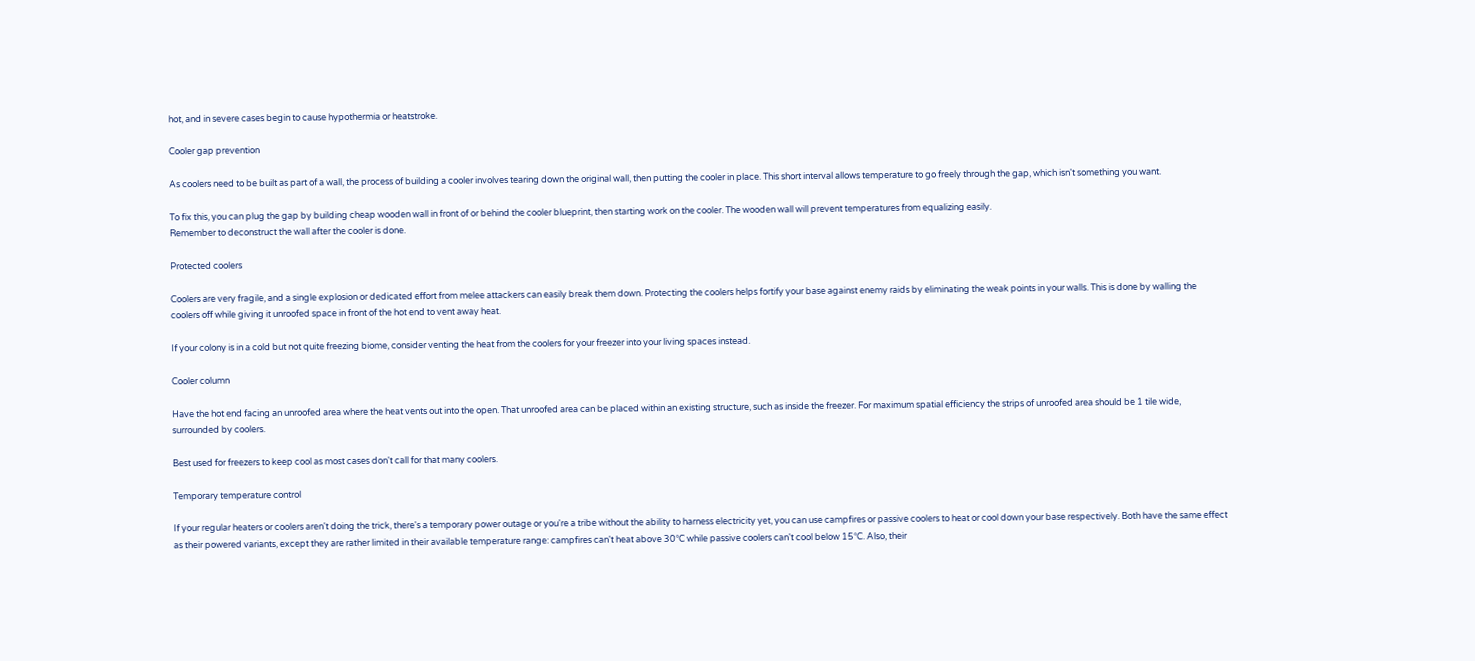hot, and in severe cases begin to cause hypothermia or heatstroke.

Cooler gap prevention

As coolers need to be built as part of a wall, the process of building a cooler involves tearing down the original wall, then putting the cooler in place. This short interval allows temperature to go freely through the gap, which isn't something you want.

To fix this, you can plug the gap by building cheap wooden wall in front of or behind the cooler blueprint, then starting work on the cooler. The wooden wall will prevent temperatures from equalizing easily.
Remember to deconstruct the wall after the cooler is done.

Protected coolers

Coolers are very fragile, and a single explosion or dedicated effort from melee attackers can easily break them down. Protecting the coolers helps fortify your base against enemy raids by eliminating the weak points in your walls. This is done by walling the coolers off while giving it unroofed space in front of the hot end to vent away heat.

If your colony is in a cold but not quite freezing biome, consider venting the heat from the coolers for your freezer into your living spaces instead.

Cooler column

Have the hot end facing an unroofed area where the heat vents out into the open. That unroofed area can be placed within an existing structure, such as inside the freezer. For maximum spatial efficiency the strips of unroofed area should be 1 tile wide, surrounded by coolers.

Best used for freezers to keep cool as most cases don't call for that many coolers.

Temporary temperature control

If your regular heaters or coolers aren't doing the trick, there's a temporary power outage or you're a tribe without the ability to harness electricity yet, you can use campfires or passive coolers to heat or cool down your base respectively. Both have the same effect as their powered variants, except they are rather limited in their available temperature range: campfires can't heat above 30°C while passive coolers can't cool below 15°C. Also, their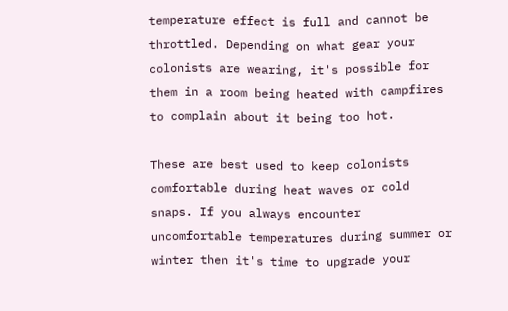temperature effect is full and cannot be throttled. Depending on what gear your colonists are wearing, it's possible for them in a room being heated with campfires to complain about it being too hot.

These are best used to keep colonists comfortable during heat waves or cold snaps. If you always encounter uncomfortable temperatures during summer or winter then it's time to upgrade your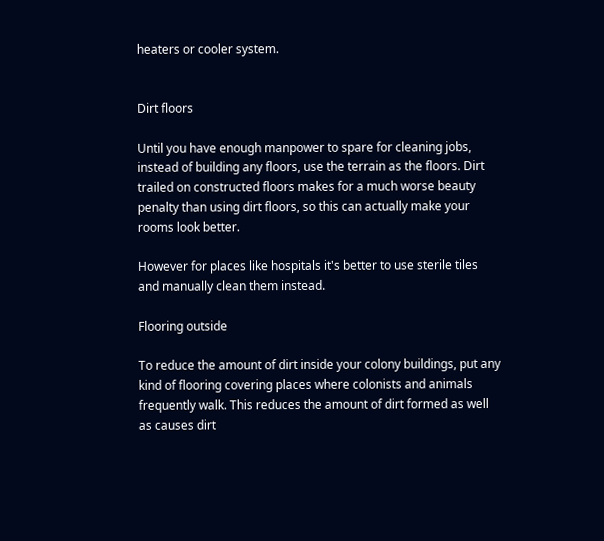heaters or cooler system.


Dirt floors

Until you have enough manpower to spare for cleaning jobs, instead of building any floors, use the terrain as the floors. Dirt trailed on constructed floors makes for a much worse beauty penalty than using dirt floors, so this can actually make your rooms look better.

However for places like hospitals it's better to use sterile tiles and manually clean them instead.

Flooring outside

To reduce the amount of dirt inside your colony buildings, put any kind of flooring covering places where colonists and animals frequently walk. This reduces the amount of dirt formed as well as causes dirt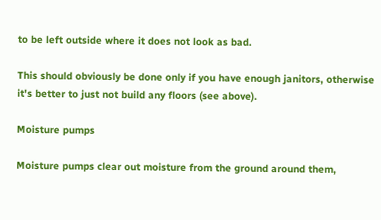to be left outside where it does not look as bad.

This should obviously be done only if you have enough janitors, otherwise it's better to just not build any floors (see above).

Moisture pumps

Moisture pumps clear out moisture from the ground around them,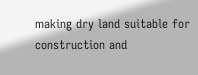making dry land suitable for construction and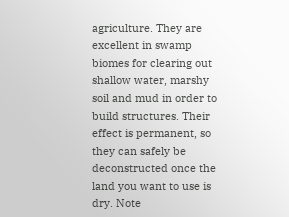agriculture. They are excellent in swamp biomes for clearing out shallow water, marshy soil and mud in order to build structures. Their effect is permanent, so they can safely be deconstructed once the land you want to use is dry. Note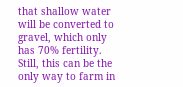that shallow water will be converted to gravel, which only has 70% fertility. Still, this can be the only way to farm in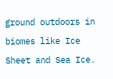ground outdoors in biomes like Ice Sheet and Sea Ice.